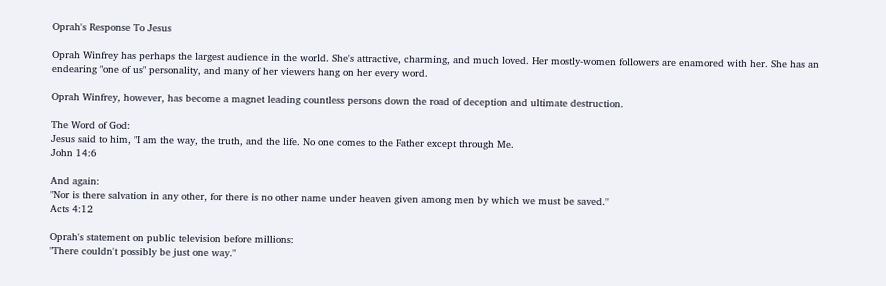Oprah's Response To Jesus

Oprah Winfrey has perhaps the largest audience in the world. She's attractive, charming, and much loved. Her mostly-women followers are enamored with her. She has an endearing "one of us" personality, and many of her viewers hang on her every word.

Oprah Winfrey, however, has become a magnet leading countless persons down the road of deception and ultimate destruction.

The Word of God:
Jesus said to him, "I am the way, the truth, and the life. No one comes to the Father except through Me.
John 14:6

And again:
"Nor is there salvation in any other, for there is no other name under heaven given among men by which we must be saved.''
Acts 4:12

Oprah's statement on public television before millions:
"There couldn't possibly be just one way."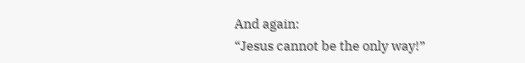And again:
“Jesus cannot be the only way!”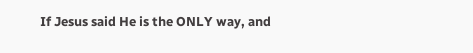If Jesus said He is the ONLY way, and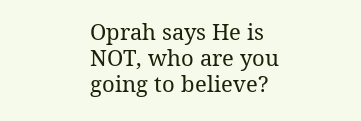Oprah says He is NOT, who are you going to believe?